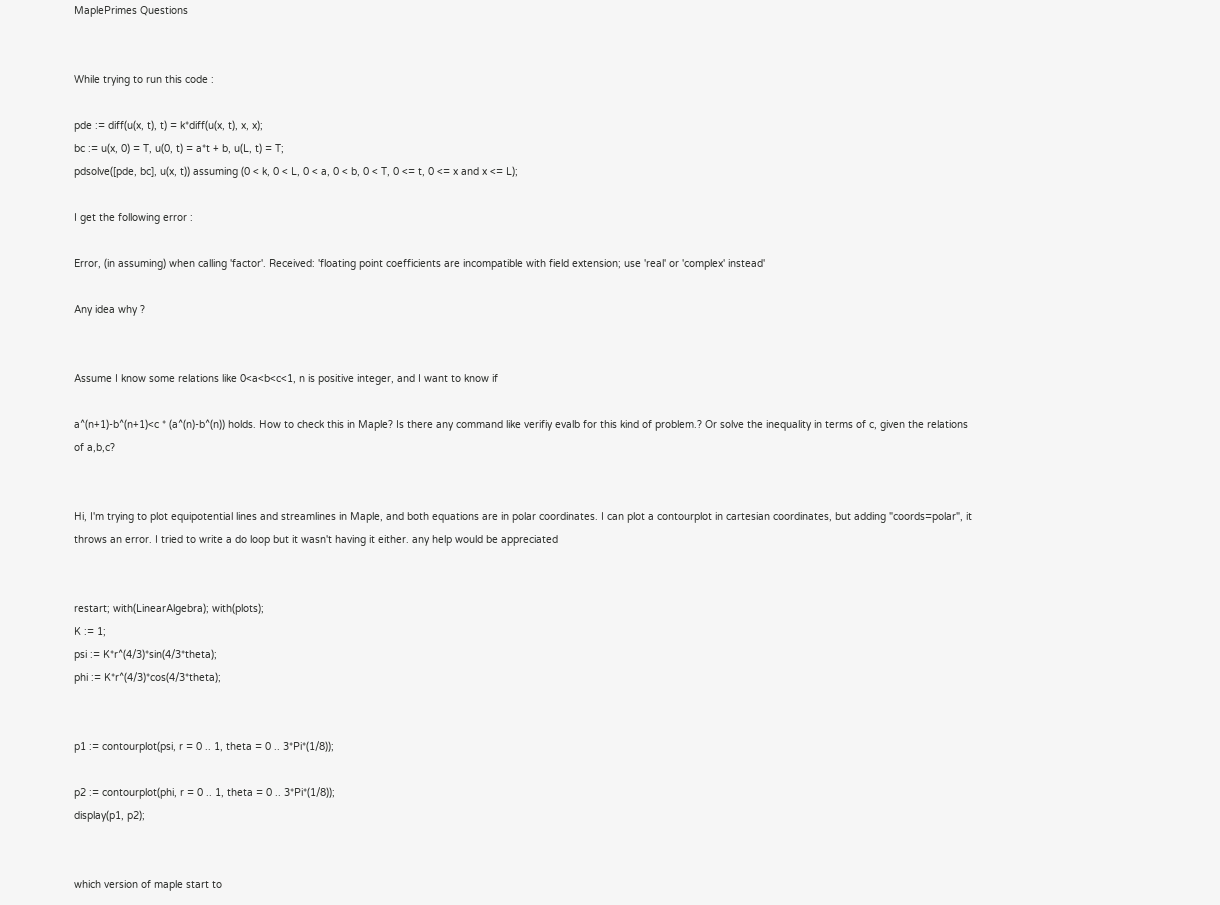MaplePrimes Questions


While trying to run this code :

pde := diff(u(x, t), t) = k*diff(u(x, t), x, x);
bc := u(x, 0) = T, u(0, t) = a*t + b, u(L, t) = T;
pdsolve([pde, bc], u(x, t)) assuming (0 < k, 0 < L, 0 < a, 0 < b, 0 < T, 0 <= t, 0 <= x and x <= L);

I get the following error :

Error, (in assuming) when calling 'factor'. Received: 'floating point coefficients are incompatible with field extension; use 'real' or 'complex' instead'

Any idea why ?


Assume I know some relations like 0<a<b<c<1, n is positive integer, and I want to know if

a^(n+1)-b^(n+1)<c * (a^(n)-b^(n)) holds. How to check this in Maple? Is there any command like verifiy evalb for this kind of problem.? Or solve the inequality in terms of c, given the relations of a,b,c?


Hi, I'm trying to plot equipotential lines and streamlines in Maple, and both equations are in polar coordinates. I can plot a contourplot in cartesian coordinates, but adding "coords=polar", it throws an error. I tried to write a do loop but it wasn't having it either. any help would be appreciated


restart; with(LinearAlgebra); with(plots);
K := 1;
psi := K*r^(4/3)*sin(4/3*theta);
phi := K*r^(4/3)*cos(4/3*theta);


p1 := contourplot(psi, r = 0 .. 1, theta = 0 .. 3*Pi*(1/8));

p2 := contourplot(phi, r = 0 .. 1, theta = 0 .. 3*Pi*(1/8));
display(p1, p2);


which version of maple start to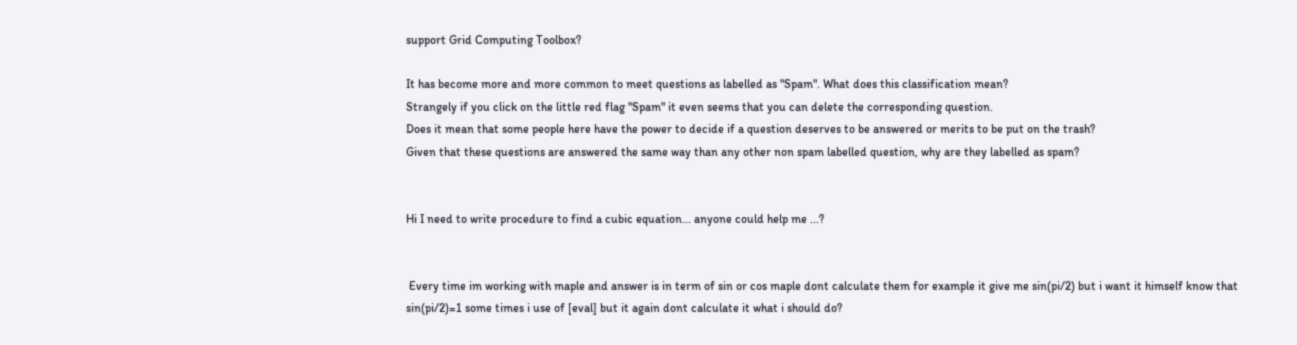support Grid Computing Toolbox?

It has become more and more common to meet questions as labelled as "Spam". What does this classification mean?
Strangely if you click on the little red flag "Spam" it even seems that you can delete the corresponding question.
Does it mean that some people here have the power to decide if a question deserves to be answered or merits to be put on the trash?
Given that these questions are answered the same way than any other non spam labelled question, why are they labelled as spam?


Hi I need to write procedure to find a cubic equation... anyone could help me ...?


 Every time im working with maple and answer is in term of sin or cos maple dont calculate them for example it give me sin(pi/2) but i want it himself know that sin(pi/2)=1 some times i use of [eval] but it again dont calculate it what i should do?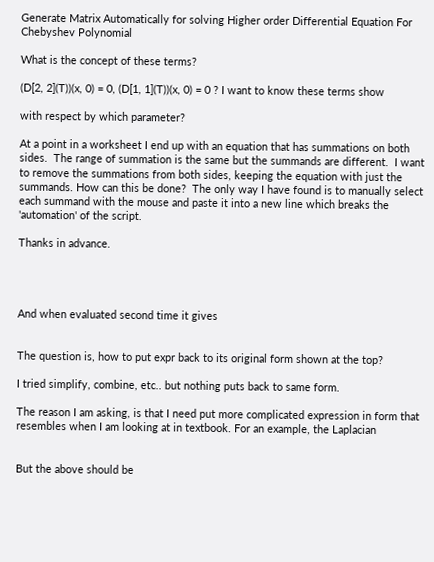Generate Matrix Automatically for solving Higher order Differential Equation For Chebyshev Polynomial

What is the concept of these terms?

(D[2, 2](T))(x, 0) = 0, (D[1, 1](T))(x, 0) = 0 ? I want to know these terms show

with respect by which parameter?

At a point in a worksheet I end up with an equation that has summations on both sides.  The range of summation is the same but the summands are different.  I want to remove the summations from both sides, keeping the equation with just the summands. How can this be done?  The only way I have found is to manually select each summand with the mouse and paste it into a new line which breaks the 'automation' of the script.

Thanks in advance.




And when evaluated second time it gives


The question is, how to put expr back to its original form shown at the top?

I tried simplify, combine, etc.. but nothing puts back to same form.

The reason I am asking, is that I need put more complicated expression in form that resembles when I am looking at in textbook. For an example, the Laplacian


But the above should be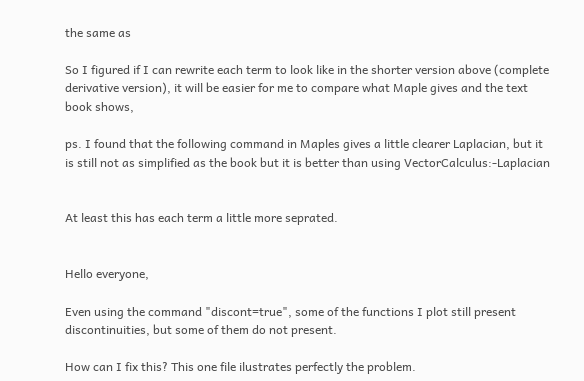the same as

So I figured if I can rewrite each term to look like in the shorter version above (complete derivative version), it will be easier for me to compare what Maple gives and the text book shows,

ps. I found that the following command in Maples gives a little clearer Laplacian, but it is still not as simplified as the book but it is better than using VectorCalculus:-Laplacian


At least this has each term a little more seprated.


Hello everyone,

Even using the command "discont=true", some of the functions I plot still present discontinuities, but some of them do not present.

How can I fix this? This one file ilustrates perfectly the problem.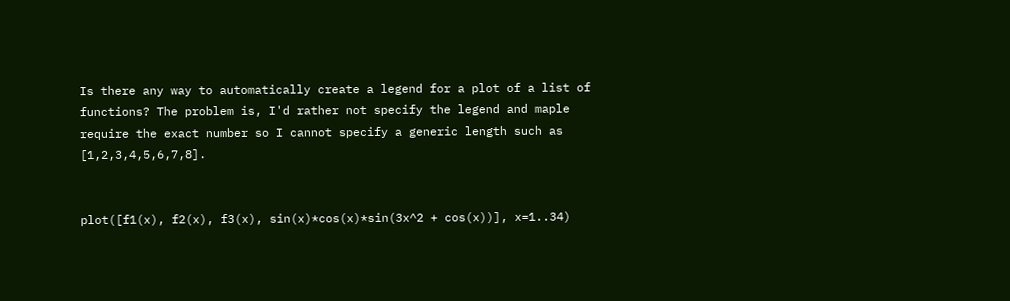Is there any way to automatically create a legend for a plot of a list of functions? The problem is, I'd rather not specify the legend and maple require the exact number so I cannot specify a generic length such as [1,2,3,4,5,6,7,8].


plot([f1(x), f2(x), f3(x), sin(x)*cos(x)*sin(3x^2 + cos(x))], x=1..34)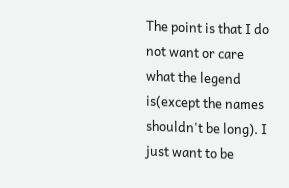The point is that I do not want or care what the legend is(except the names shouldn't be long). I just want to be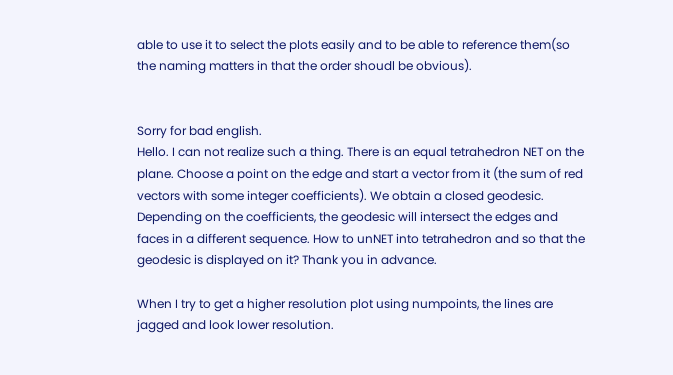able to use it to select the plots easily and to be able to reference them(so the naming matters in that the order shoudl be obvious).


Sorry for bad english.
Hello. I can not realize such a thing. There is an equal tetrahedron NET on the plane. Choose a point on the edge and start a vector from it (the sum of red vectors with some integer coefficients). We obtain a closed geodesic. Depending on the coefficients, the geodesic will intersect the edges and faces in a different sequence. How to unNET into tetrahedron and so that the geodesic is displayed on it? Thank you in advance.

When I try to get a higher resolution plot using numpoints, the lines are jagged and look lower resolution.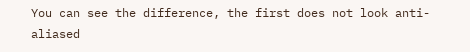You can see the difference, the first does not look anti-aliased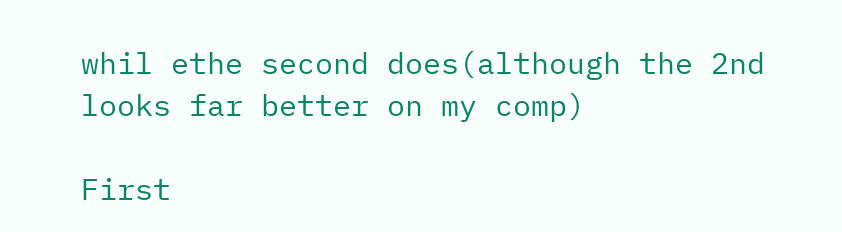whil ethe second does(although the 2nd looks far better on my comp)

First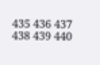435 436 437 438 439 440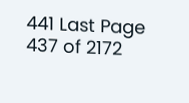441 Last Page 437 of 2172